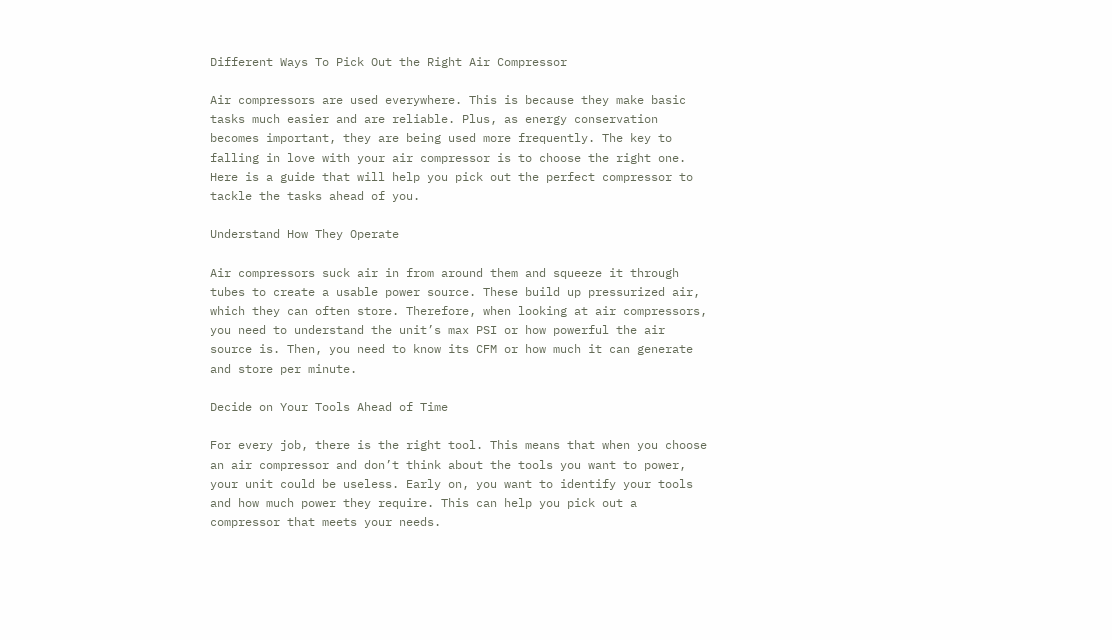Different Ways To Pick Out the Right Air Compressor

Air compressors are used everywhere. This is because they make basic tasks much easier and are reliable. Plus, as energy conservation becomes important, they are being used more frequently. The key to falling in love with your air compressor is to choose the right one. Here is a guide that will help you pick out the perfect compressor to tackle the tasks ahead of you.

Understand How They Operate

Air compressors suck air in from around them and squeeze it through tubes to create a usable power source. These build up pressurized air, which they can often store. Therefore, when looking at air compressors, you need to understand the unit’s max PSI or how powerful the air source is. Then, you need to know its CFM or how much it can generate and store per minute.

Decide on Your Tools Ahead of Time

For every job, there is the right tool. This means that when you choose an air compressor and don’t think about the tools you want to power, your unit could be useless. Early on, you want to identify your tools and how much power they require. This can help you pick out a compressor that meets your needs.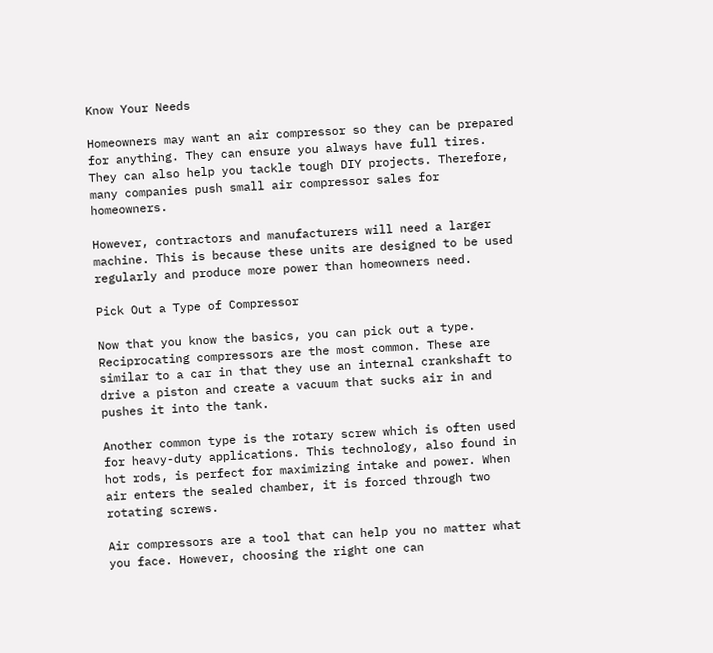Know Your Needs

Homeowners may want an air compressor so they can be prepared for anything. They can ensure you always have full tires. They can also help you tackle tough DIY projects. Therefore, many companies push small air compressor sales for homeowners.

However, contractors and manufacturers will need a larger machine. This is because these units are designed to be used regularly and produce more power than homeowners need.

Pick Out a Type of Compressor

Now that you know the basics, you can pick out a type. Reciprocating compressors are the most common. These are similar to a car in that they use an internal crankshaft to drive a piston and create a vacuum that sucks air in and pushes it into the tank.

Another common type is the rotary screw which is often used for heavy-duty applications. This technology, also found in hot rods, is perfect for maximizing intake and power. When air enters the sealed chamber, it is forced through two rotating screws.

Air compressors are a tool that can help you no matter what you face. However, choosing the right one can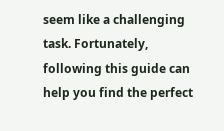seem like a challenging task. Fortunately, following this guide can help you find the perfect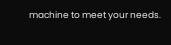machine to meet your needs.